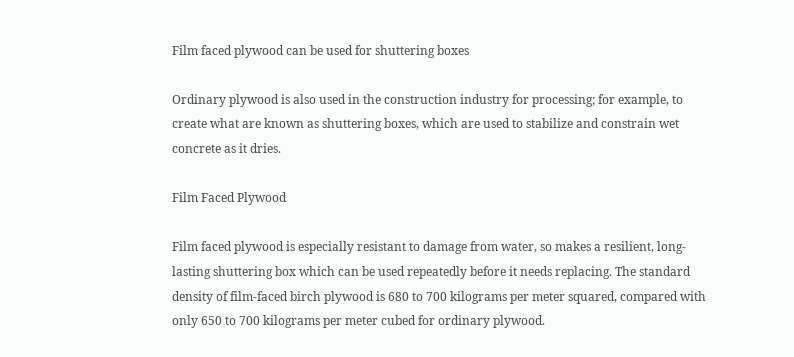Film faced plywood can be used for shuttering boxes

Ordinary plywood is also used in the construction industry for processing; for example, to create what are known as shuttering boxes, which are used to stabilize and constrain wet concrete as it dries.

Film Faced Plywood

Film faced plywood is especially resistant to damage from water, so makes a resilient, long-lasting shuttering box which can be used repeatedly before it needs replacing. The standard density of film-faced birch plywood is 680 to 700 kilograms per meter squared, compared with only 650 to 700 kilograms per meter cubed for ordinary plywood.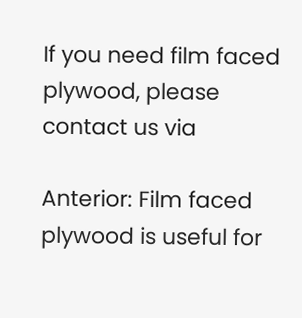If you need film faced plywood, please contact us via

Anterior: Film faced plywood is useful for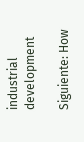industrial development

Siguiente: How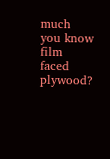much you know film faced plywood?